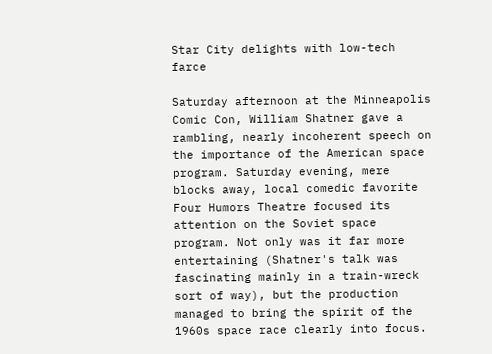Star City delights with low-tech farce

Saturday afternoon at the Minneapolis Comic Con, William Shatner gave a rambling, nearly incoherent speech on the importance of the American space program. Saturday evening, mere blocks away, local comedic favorite Four Humors Theatre focused its attention on the Soviet space program. Not only was it far more entertaining (Shatner's talk was fascinating mainly in a train-wreck sort of way), but the production managed to bring the spirit of the 1960s space race clearly into focus.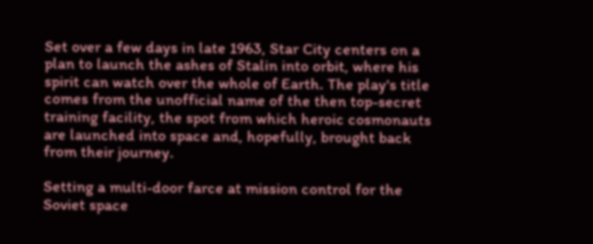Set over a few days in late 1963, Star City centers on a plan to launch the ashes of Stalin into orbit, where his spirit can watch over the whole of Earth. The play's title comes from the unofficial name of the then top-secret training facility, the spot from which heroic cosmonauts are launched into space and, hopefully, brought back from their journey.

Setting a multi-door farce at mission control for the Soviet space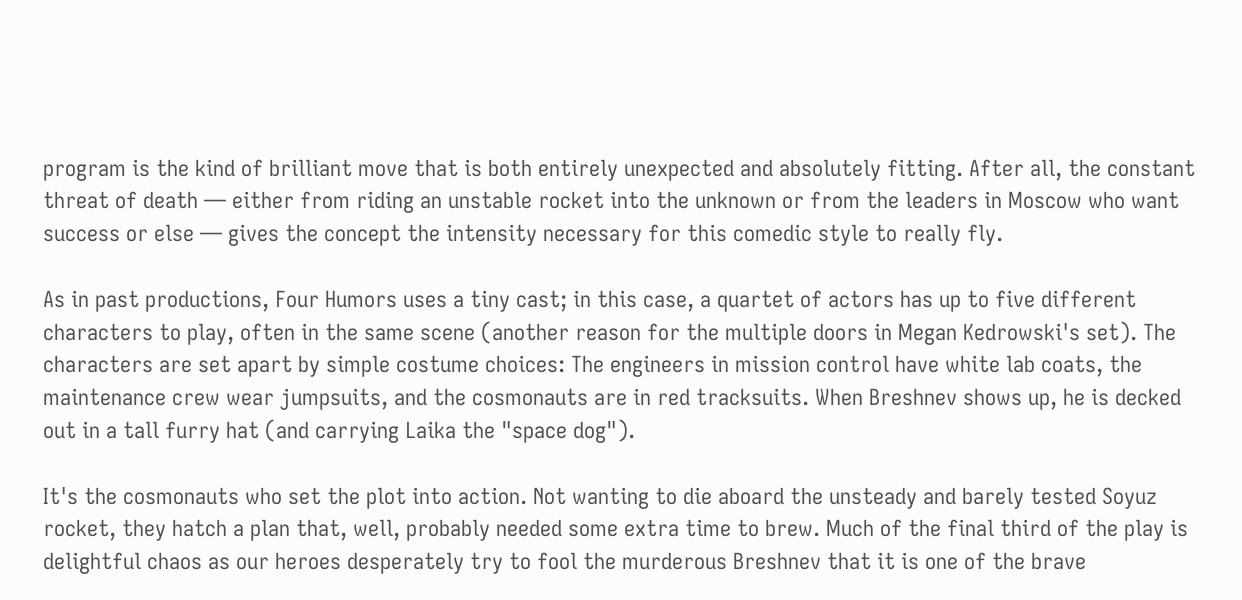program is the kind of brilliant move that is both entirely unexpected and absolutely fitting. After all, the constant threat of death — either from riding an unstable rocket into the unknown or from the leaders in Moscow who want success or else — gives the concept the intensity necessary for this comedic style to really fly.

As in past productions, Four Humors uses a tiny cast; in this case, a quartet of actors has up to five different characters to play, often in the same scene (another reason for the multiple doors in Megan Kedrowski's set). The characters are set apart by simple costume choices: The engineers in mission control have white lab coats, the maintenance crew wear jumpsuits, and the cosmonauts are in red tracksuits. When Breshnev shows up, he is decked out in a tall furry hat (and carrying Laika the "space dog").

It's the cosmonauts who set the plot into action. Not wanting to die aboard the unsteady and barely tested Soyuz rocket, they hatch a plan that, well, probably needed some extra time to brew. Much of the final third of the play is delightful chaos as our heroes desperately try to fool the murderous Breshnev that it is one of the brave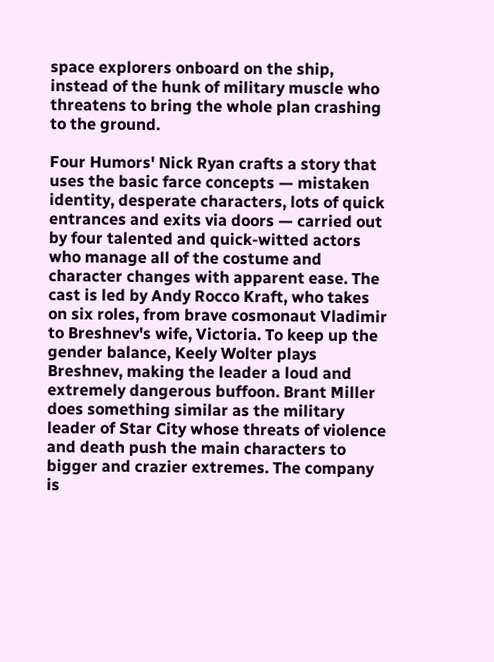space explorers onboard on the ship, instead of the hunk of military muscle who threatens to bring the whole plan crashing to the ground.

Four Humors' Nick Ryan crafts a story that uses the basic farce concepts — mistaken identity, desperate characters, lots of quick entrances and exits via doors — carried out by four talented and quick-witted actors who manage all of the costume and character changes with apparent ease. The cast is led by Andy Rocco Kraft, who takes on six roles, from brave cosmonaut Vladimir to Breshnev's wife, Victoria. To keep up the gender balance, Keely Wolter plays Breshnev, making the leader a loud and extremely dangerous buffoon. Brant Miller does something similar as the military leader of Star City whose threats of violence and death push the main characters to bigger and crazier extremes. The company is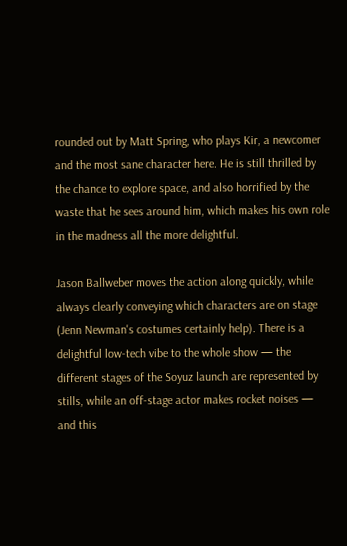rounded out by Matt Spring, who plays Kir, a newcomer and the most sane character here. He is still thrilled by the chance to explore space, and also horrified by the waste that he sees around him, which makes his own role in the madness all the more delightful.

Jason Ballweber moves the action along quickly, while always clearly conveying which characters are on stage (Jenn Newman's costumes certainly help). There is a delightful low-tech vibe to the whole show — the different stages of the Soyuz launch are represented by stills, while an off-stage actor makes rocket noises — and this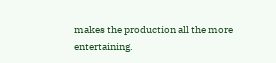makes the production all the more entertaining.